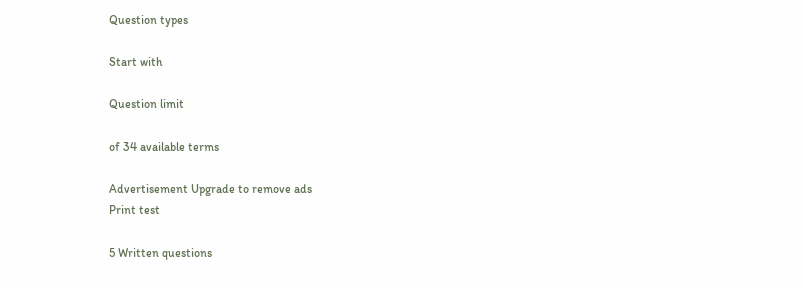Question types

Start with

Question limit

of 34 available terms

Advertisement Upgrade to remove ads
Print test

5 Written questions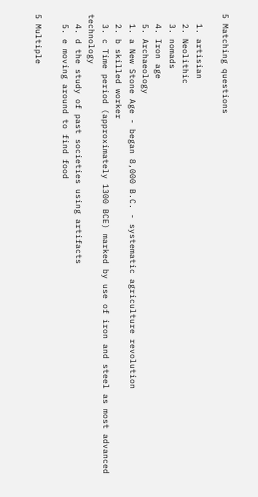5 Matching questions

  1. artisian
  2. Neolithic
  3. nomads
  4. Iron age
  5. Archaeology
  1. a New Stone Age - began 8,000 B.C. - systematic agriculture revolution
  2. b skilled worker
  3. c Time period (approximately 1300 BCE) marked by use of iron and steel as most advanced technology
  4. d the study of past societies using artifacts
  5. e moving around to find food

5 Multiple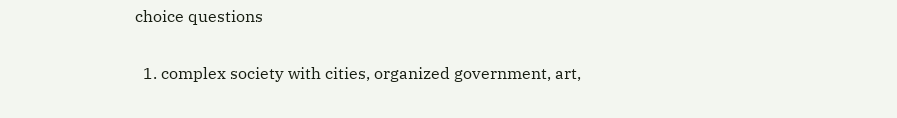choice questions

  1. complex society with cities, organized government, art,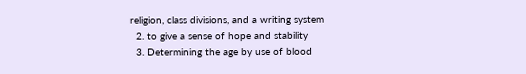religion, class divisions, and a writing system
  2. to give a sense of hope and stability
  3. Determining the age by use of blood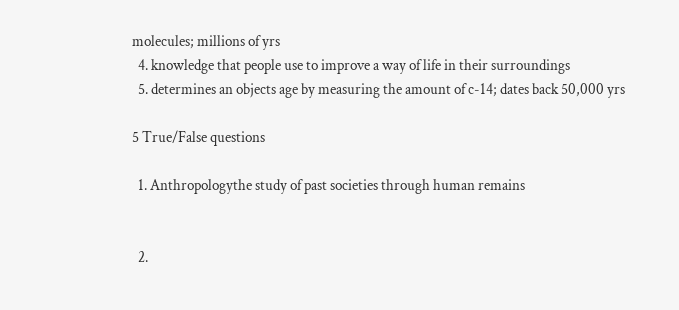molecules; millions of yrs
  4. knowledge that people use to improve a way of life in their surroundings
  5. determines an objects age by measuring the amount of c-14; dates back 50,000 yrs

5 True/False questions

  1. Anthropologythe study of past societies through human remains


  2.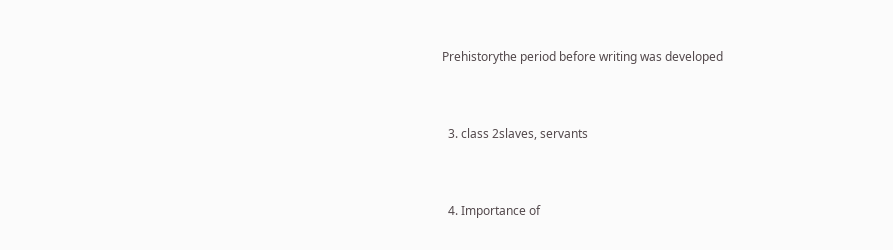Prehistorythe period before writing was developed


  3. class 2slaves, servants


  4. Importance of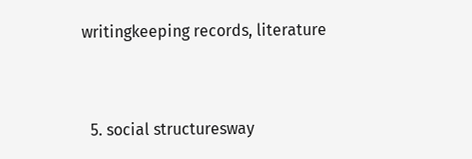writingkeeping records, literature


  5. social structuresway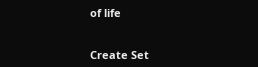of life


Create Set